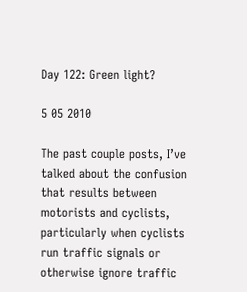Day 122: Green light?

5 05 2010

The past couple posts, I’ve talked about the confusion that results between motorists and cyclists, particularly when cyclists run traffic signals or otherwise ignore traffic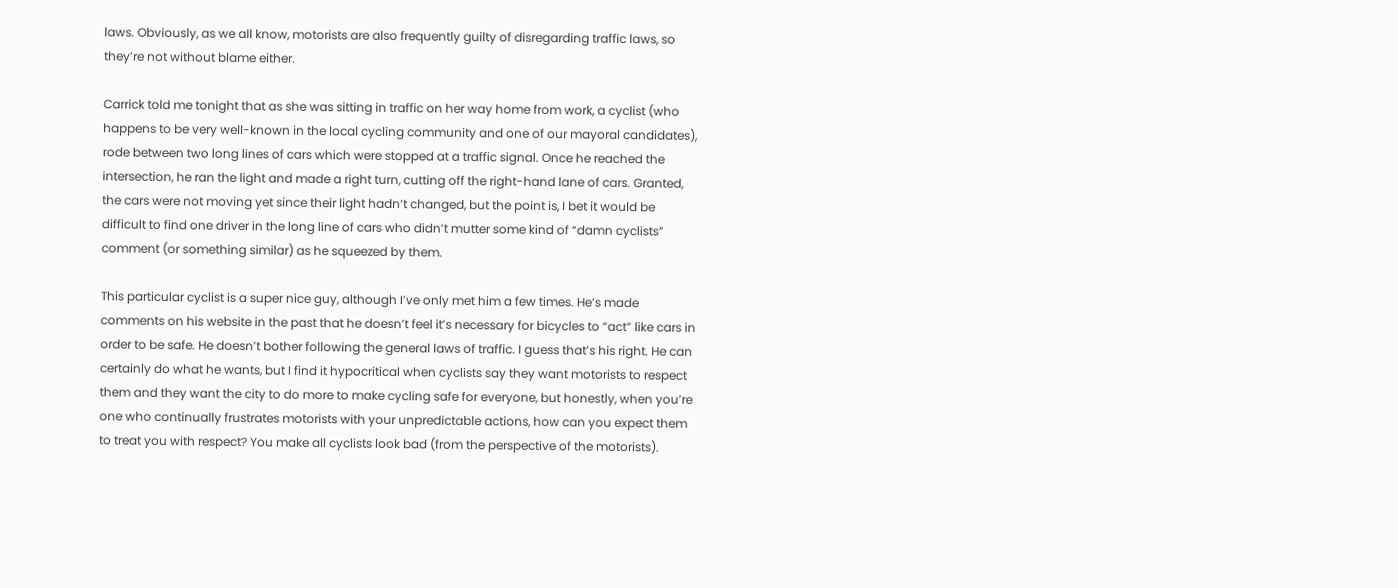laws. Obviously, as we all know, motorists are also frequently guilty of disregarding traffic laws, so they’re not without blame either.

Carrick told me tonight that as she was sitting in traffic on her way home from work, a cyclist (who happens to be very well-known in the local cycling community and one of our mayoral candidates), rode between two long lines of cars which were stopped at a traffic signal. Once he reached the intersection, he ran the light and made a right turn, cutting off the right-hand lane of cars. Granted, the cars were not moving yet since their light hadn’t changed, but the point is, I bet it would be difficult to find one driver in the long line of cars who didn’t mutter some kind of “damn cyclists” comment (or something similar) as he squeezed by them.

This particular cyclist is a super nice guy, although I’ve only met him a few times. He’s made comments on his website in the past that he doesn’t feel it’s necessary for bicycles to “act” like cars in order to be safe. He doesn’t bother following the general laws of traffic. I guess that’s his right. He can certainly do what he wants, but I find it hypocritical when cyclists say they want motorists to respect them and they want the city to do more to make cycling safe for everyone, but honestly, when you’re one who continually frustrates motorists with your unpredictable actions, how can you expect them to treat you with respect? You make all cyclists look bad (from the perspective of the motorists).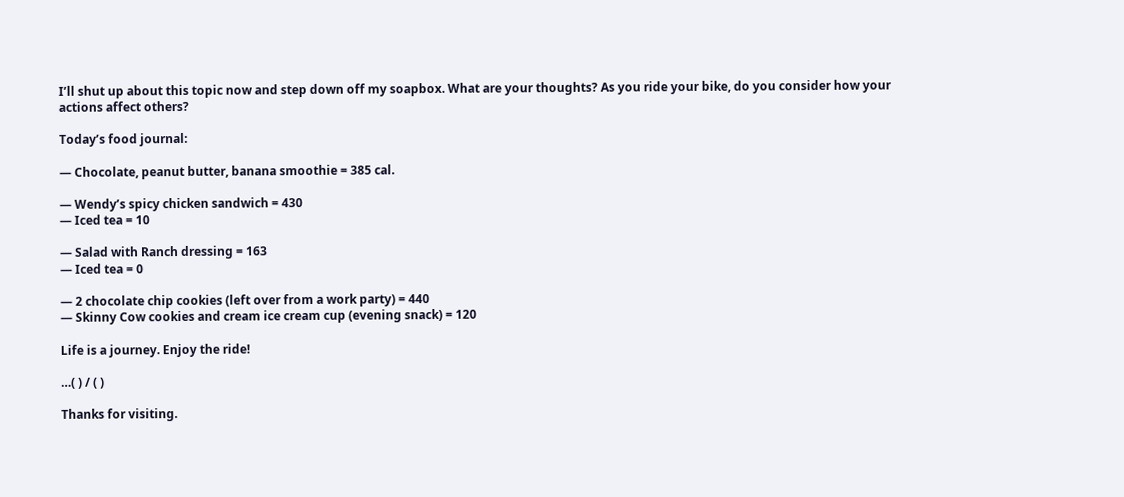I’ll shut up about this topic now and step down off my soapbox. What are your thoughts? As you ride your bike, do you consider how your actions affect others?

Today’s food journal:

— Chocolate, peanut butter, banana smoothie = 385 cal.

— Wendy’s spicy chicken sandwich = 430
— Iced tea = 10

— Salad with Ranch dressing = 163
— Iced tea = 0

— 2 chocolate chip cookies (left over from a work party) = 440
— Skinny Cow cookies and cream ice cream cup (evening snack) = 120

Life is a journey. Enjoy the ride!

…( ) / ( )

Thanks for visiting.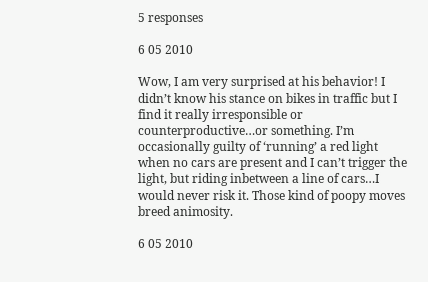5 responses

6 05 2010

Wow, I am very surprised at his behavior! I didn’t know his stance on bikes in traffic but I find it really irresponsible or counterproductive…or something. I’m occasionally guilty of ‘running’ a red light when no cars are present and I can’t trigger the light, but riding inbetween a line of cars…I would never risk it. Those kind of poopy moves breed animosity.

6 05 2010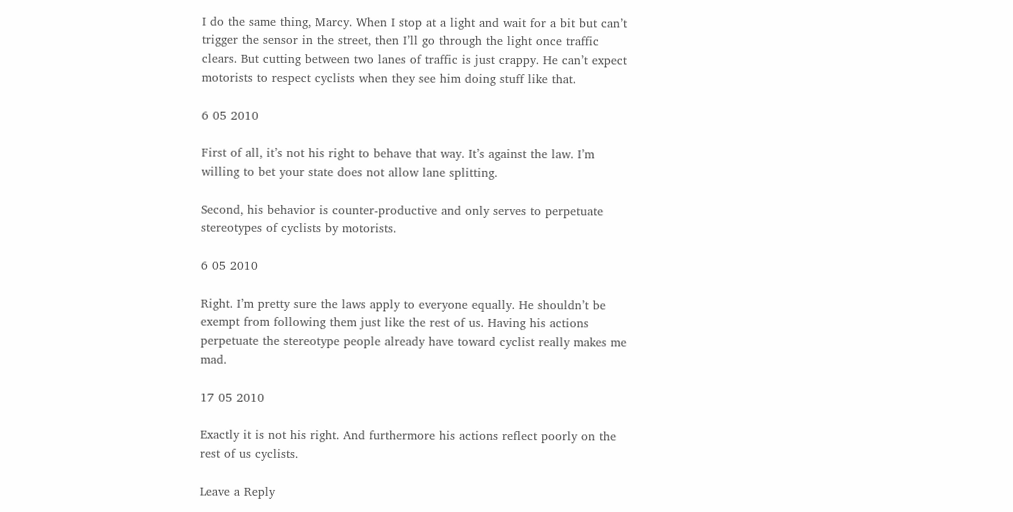I do the same thing, Marcy. When I stop at a light and wait for a bit but can’t trigger the sensor in the street, then I’ll go through the light once traffic clears. But cutting between two lanes of traffic is just crappy. He can’t expect motorists to respect cyclists when they see him doing stuff like that.

6 05 2010

First of all, it’s not his right to behave that way. It’s against the law. I’m willing to bet your state does not allow lane splitting.

Second, his behavior is counter-productive and only serves to perpetuate stereotypes of cyclists by motorists.

6 05 2010

Right. I’m pretty sure the laws apply to everyone equally. He shouldn’t be exempt from following them just like the rest of us. Having his actions perpetuate the stereotype people already have toward cyclist really makes me mad.

17 05 2010

Exactly it is not his right. And furthermore his actions reflect poorly on the rest of us cyclists.

Leave a Reply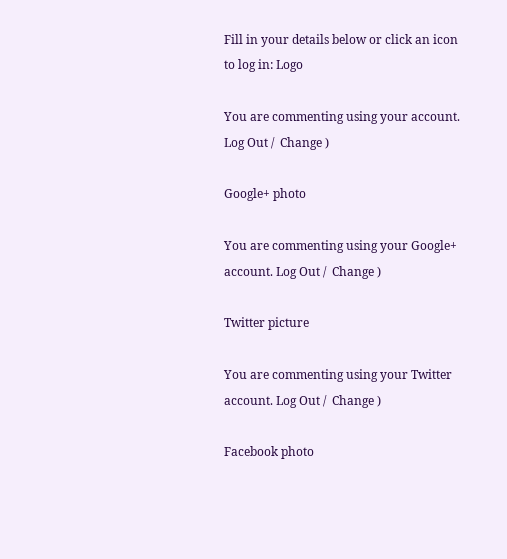Fill in your details below or click an icon to log in: Logo

You are commenting using your account. Log Out /  Change )

Google+ photo

You are commenting using your Google+ account. Log Out /  Change )

Twitter picture

You are commenting using your Twitter account. Log Out /  Change )

Facebook photo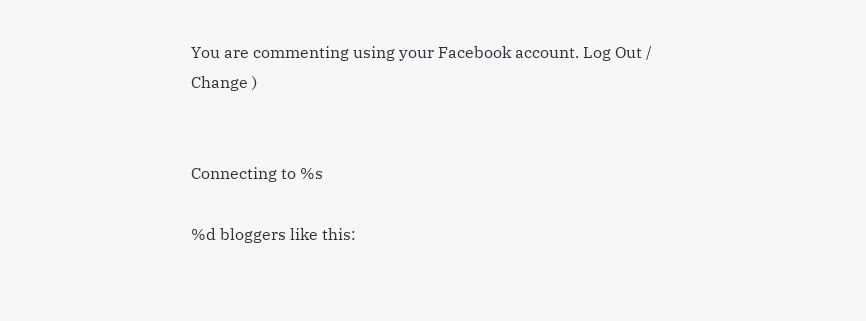You are commenting using your Facebook account. Log Out /  Change )


Connecting to %s

%d bloggers like this: